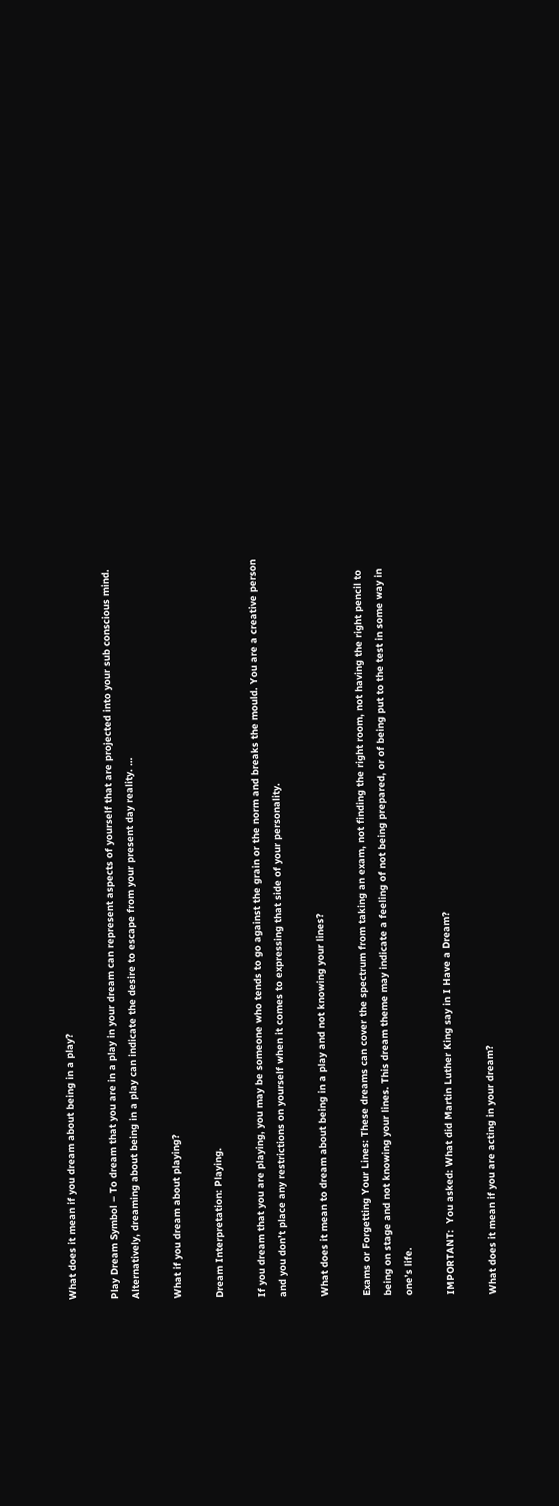What does it mean if you dream about being in a play?

Play Dream Symbol – To dream that you are in a play in your dream can represent aspects of yourself that are projected into your sub conscious mind. Alternatively, dreaming about being in a play can indicate the desire to escape from your present day reality. …

What if you dream about playing?

Dream Interpretation: Playing.

If you dream that you are playing, you may be someone who tends to go against the grain or the norm and breaks the mould. You are a creative person and you don’t place any restrictions on yourself when it comes to expressing that side of your personality.

What does it mean to dream about being in a play and not knowing your lines?

Exams or Forgetting Your Lines: These dreams can cover the spectrum from taking an exam, not finding the right room, not having the right pencil to being on stage and not knowing your lines. This dream theme may indicate a feeling of not being prepared, or of being put to the test in some way in one’s life.

IMPORTANT:  You asked: What did Martin Luther King say in I Have a Dream?

What does it mean if you are acting in your dream?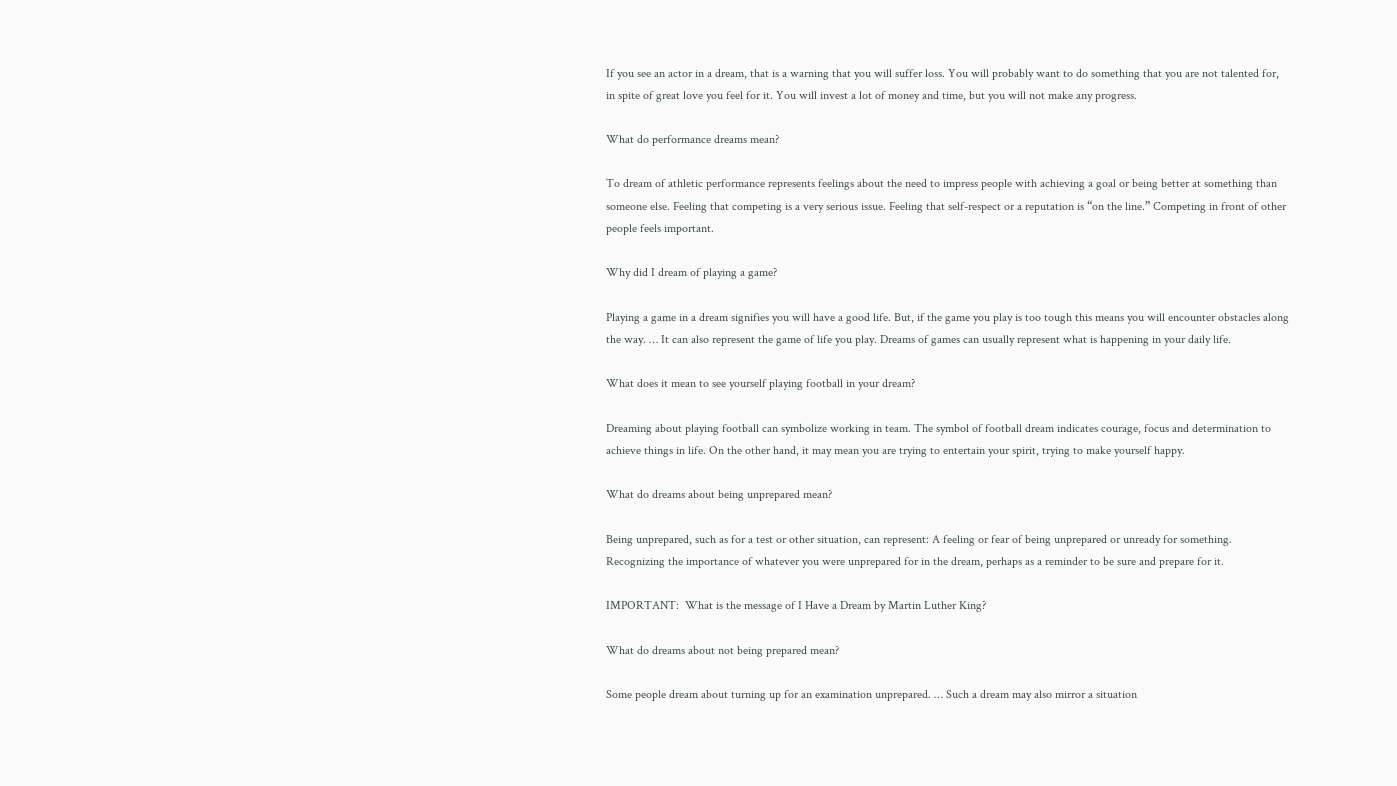If you see an actor in a dream, that is a warning that you will suffer loss. You will probably want to do something that you are not talented for, in spite of great love you feel for it. You will invest a lot of money and time, but you will not make any progress.

What do performance dreams mean?

To dream of athletic performance represents feelings about the need to impress people with achieving a goal or being better at something than someone else. Feeling that competing is a very serious issue. Feeling that self-respect or a reputation is “on the line.” Competing in front of other people feels important.

Why did I dream of playing a game?

Playing a game in a dream signifies you will have a good life. But, if the game you play is too tough this means you will encounter obstacles along the way. … It can also represent the game of life you play. Dreams of games can usually represent what is happening in your daily life.

What does it mean to see yourself playing football in your dream?

Dreaming about playing football can symbolize working in team. The symbol of football dream indicates courage, focus and determination to achieve things in life. On the other hand, it may mean you are trying to entertain your spirit, trying to make yourself happy.

What do dreams about being unprepared mean?

Being unprepared, such as for a test or other situation, can represent: A feeling or fear of being unprepared or unready for something. Recognizing the importance of whatever you were unprepared for in the dream, perhaps as a reminder to be sure and prepare for it.

IMPORTANT:  What is the message of I Have a Dream by Martin Luther King?

What do dreams about not being prepared mean?

Some people dream about turning up for an examination unprepared. … Such a dream may also mirror a situation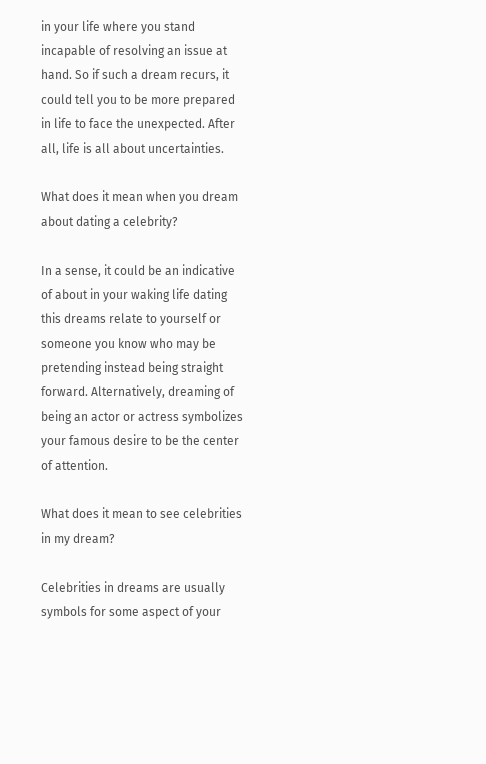in your life where you stand incapable of resolving an issue at hand. So if such a dream recurs, it could tell you to be more prepared in life to face the unexpected. After all, life is all about uncertainties.

What does it mean when you dream about dating a celebrity?

In a sense, it could be an indicative of about in your waking life dating this dreams relate to yourself or someone you know who may be pretending instead being straight forward. Alternatively, dreaming of being an actor or actress symbolizes your famous desire to be the center of attention.

What does it mean to see celebrities in my dream?

Celebrities in dreams are usually symbols for some aspect of your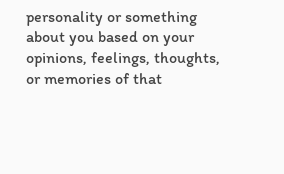personality or something about you based on your opinions, feelings, thoughts, or memories of that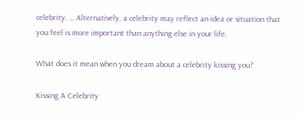celebrity. … Alternatively, a celebrity may reflect an idea or situation that you feel is more important than anything else in your life.

What does it mean when you dream about a celebrity kissing you?

Kissing A Celebrity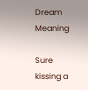Dream Meaning

Sure kissing a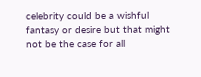celebrity could be a wishful fantasy or desire but that might not be the case for all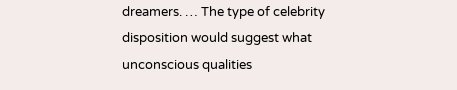dreamers. … The type of celebrity disposition would suggest what unconscious qualities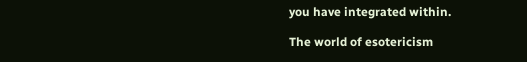you have integrated within.

The world of esotericism